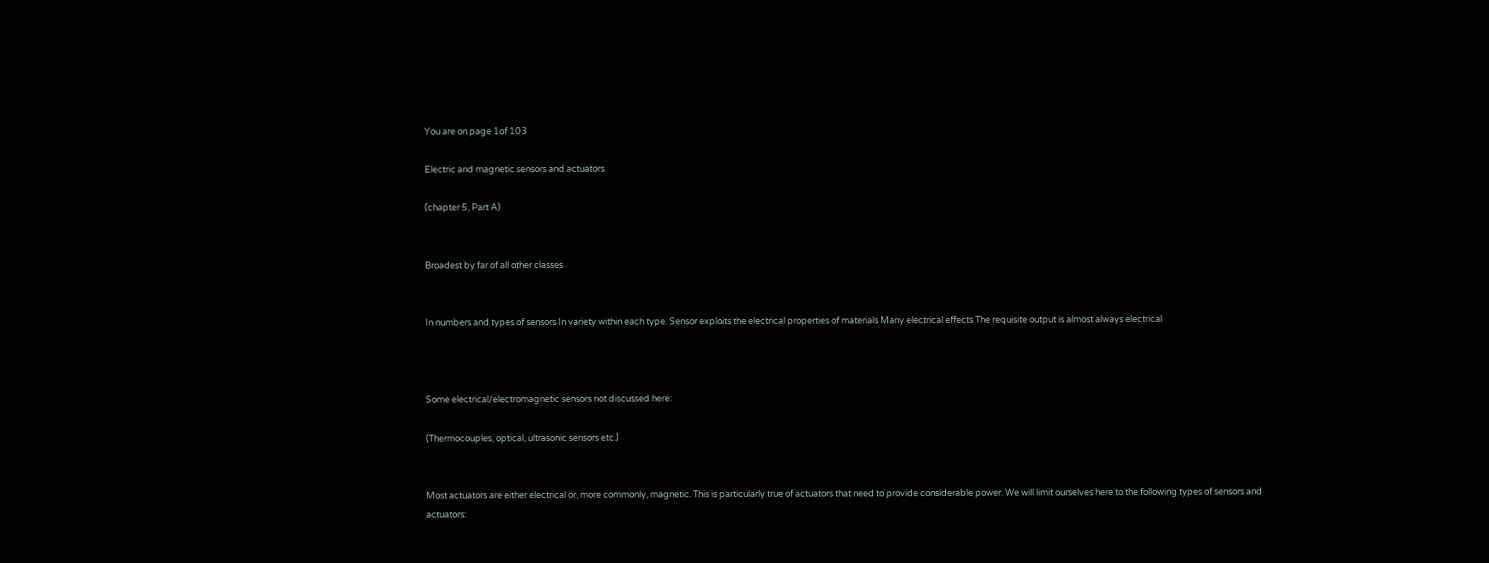You are on page 1of 103

Electric and magnetic sensors and actuators

(chapter 5, Part A)


Broadest by far of all other classes


In numbers and types of sensors In variety within each type. Sensor exploits the electrical properties of materials Many electrical effects The requisite output is almost always electrical



Some electrical/electromagnetic sensors not discussed here:

(Thermocouples, optical, ultrasonic sensors etc.)


Most actuators are either electrical or, more commonly, magnetic. This is particularly true of actuators that need to provide considerable power. We will limit ourselves here to the following types of sensors and actuators: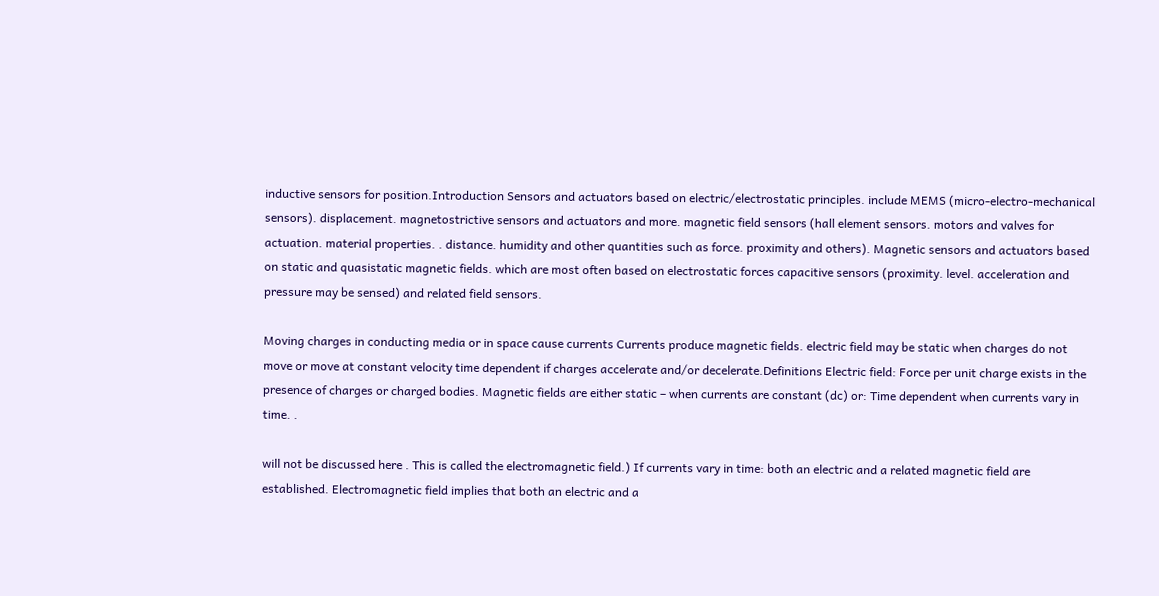inductive sensors for position.Introduction Sensors and actuators based on electric/electrostatic principles. include MEMS (micro-electro-mechanical sensors). displacement. magnetostrictive sensors and actuators and more. magnetic field sensors (hall element sensors. motors and valves for actuation. material properties. . distance. humidity and other quantities such as force. proximity and others). Magnetic sensors and actuators based on static and quasistatic magnetic fields. which are most often based on electrostatic forces capacitive sensors (proximity. level. acceleration and pressure may be sensed) and related field sensors.

Moving charges in conducting media or in space cause currents Currents produce magnetic fields. electric field may be static when charges do not move or move at constant velocity time dependent if charges accelerate and/or decelerate.Definitions Electric field: Force per unit charge exists in the presence of charges or charged bodies. Magnetic fields are either static – when currents are constant (dc) or: Time dependent when currents vary in time. .

will not be discussed here . This is called the electromagnetic field.) If currents vary in time: both an electric and a related magnetic field are established. Electromagnetic field implies that both an electric and a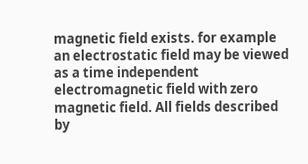magnetic field exists. for example an electrostatic field may be viewed as a time independent electromagnetic field with zero magnetic field. All fields described by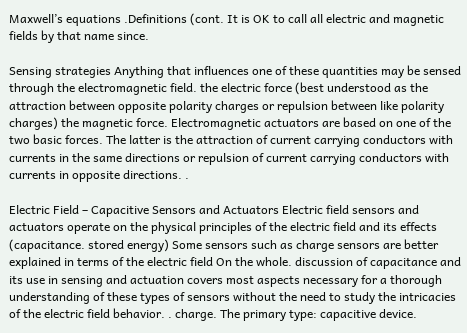Maxwell’s equations .Definitions (cont. It is OK to call all electric and magnetic fields by that name since.

Sensing strategies Anything that influences one of these quantities may be sensed through the electromagnetic field. the electric force (best understood as the attraction between opposite polarity charges or repulsion between like polarity charges) the magnetic force. Electromagnetic actuators are based on one of the two basic forces. The latter is the attraction of current carrying conductors with currents in the same directions or repulsion of current carrying conductors with currents in opposite directions. .

Electric Field – Capacitive Sensors and Actuators Electric field sensors and actuators operate on the physical principles of the electric field and its effects (capacitance. stored energy) Some sensors such as charge sensors are better explained in terms of the electric field On the whole. discussion of capacitance and its use in sensing and actuation covers most aspects necessary for a thorough understanding of these types of sensors without the need to study the intricacies of the electric field behavior. . charge. The primary type: capacitive device.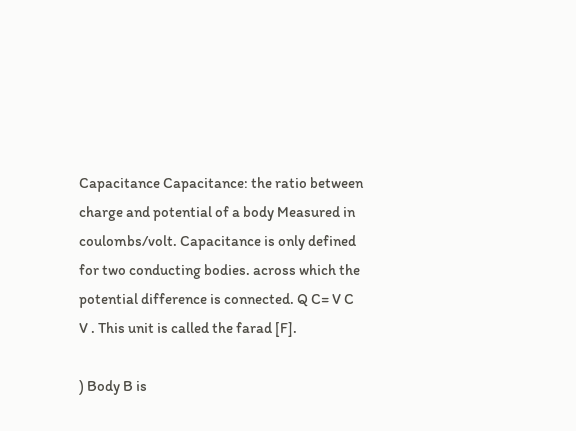Capacitance Capacitance: the ratio between charge and potential of a body Measured in coulombs/volt. Capacitance is only defined for two conducting bodies. across which the potential difference is connected. Q C= V C V . This unit is called the farad [F].

) Body B is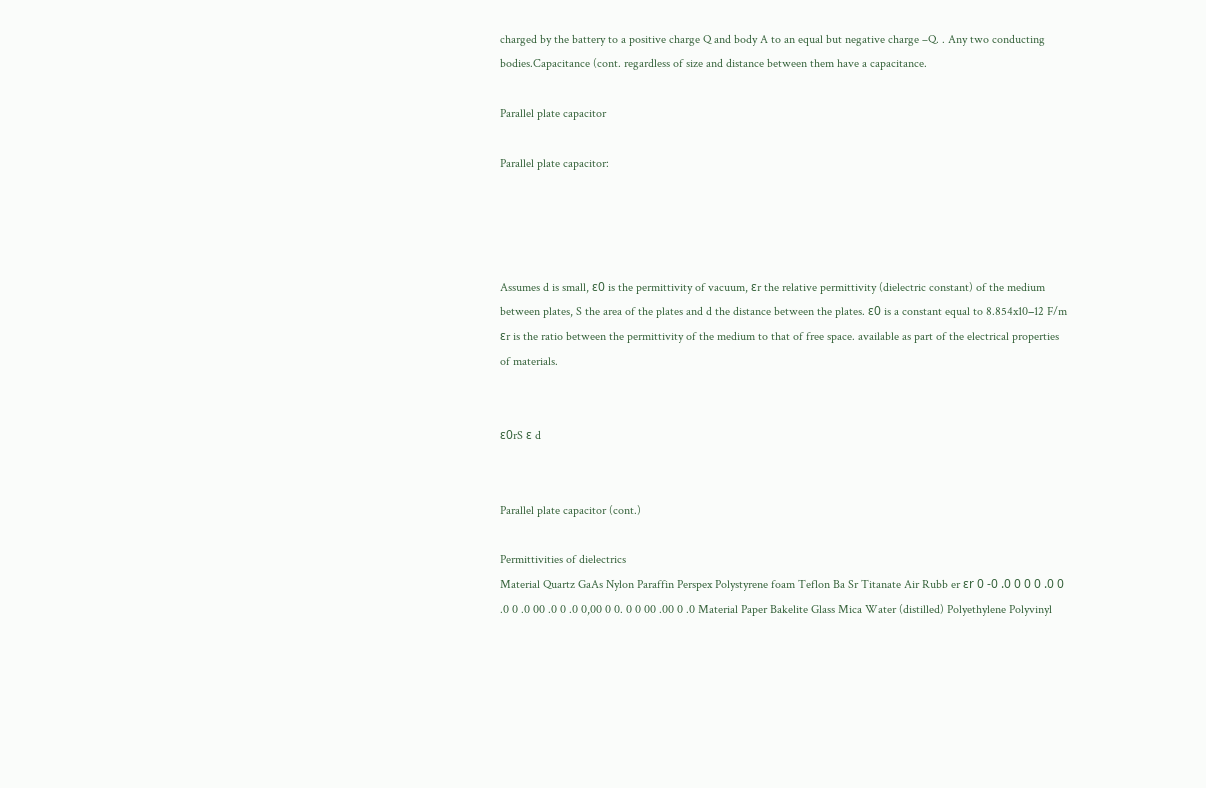charged by the battery to a positive charge Q and body A to an equal but negative charge –Q. . Any two conducting bodies.Capacitance (cont. regardless of size and distance between them have a capacitance.

Parallel plate capacitor

Parallel plate capacitor:




Assumes d is small, ε0 is the permittivity of vacuum, εr the relative permittivity (dielectric constant) of the medium between plates, S the area of the plates and d the distance between the plates. ε0 is a constant equal to 8.854x10−12 F/m εr is the ratio between the permittivity of the medium to that of free space. available as part of the electrical properties of materials.


ε0rS ε d


Parallel plate capacitor (cont.)

Permittivities of dielectrics
Material Quartz GaAs Nylon Paraffin Perspex Polystyrene foam Teflon Ba Sr Titanate Air Rubb er εr 0 -0 .0 0 0 0 .0 0 .0 0 .0 00 .0 0 .0 0,00 0 0. 0 0 00 .00 0 .0 Material Paper Bakelite Glass Mica Water (distilled) Polyethylene Polyvinyl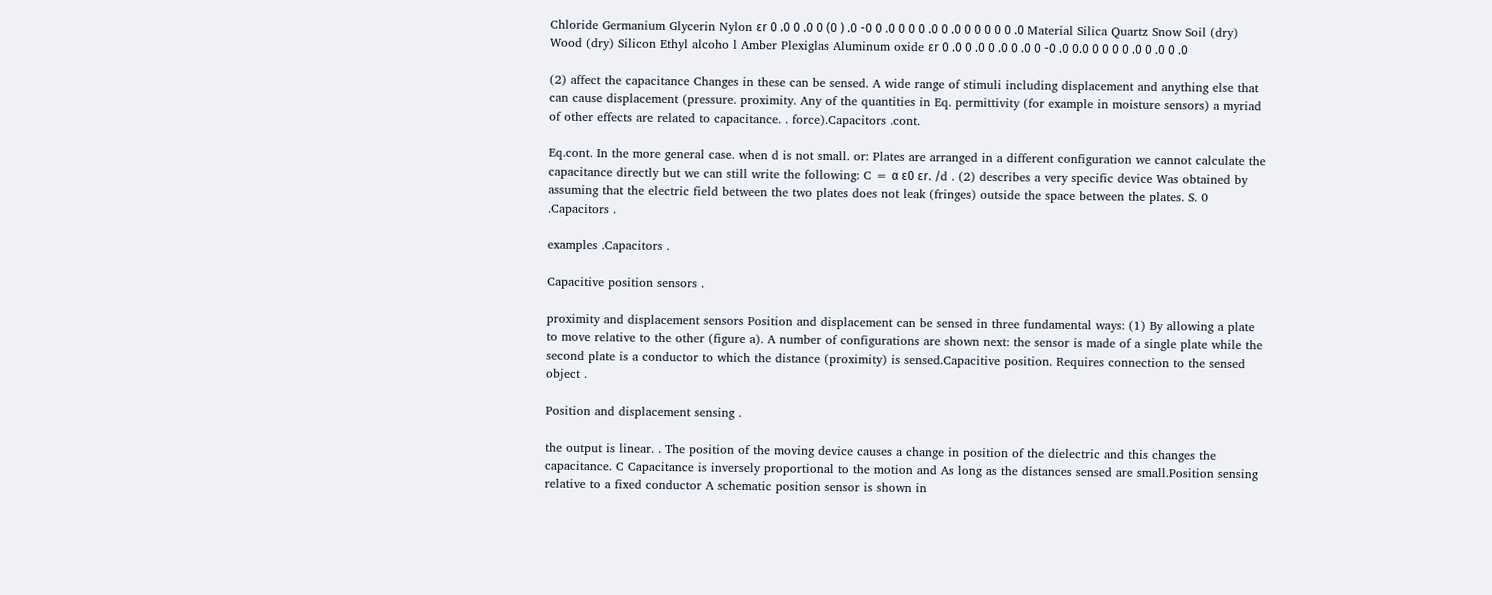Chloride Germanium Glycerin Nylon εr 0 .0 0 .0 0 (0 ) .0 -0 0 .0 0 0 0 .0 0 .0 0 0 0 0 0 .0 Material Silica Quartz Snow Soil (dry) Wood (dry) Silicon Ethyl alcoho l Amber Plexiglas Aluminum oxide εr 0 .0 0 .0 0 .0 0 .0 0 -0 .0 0.0 0 0 0 0 .0 0 .0 0 .0

(2) affect the capacitance Changes in these can be sensed. A wide range of stimuli including displacement and anything else that can cause displacement (pressure. proximity. Any of the quantities in Eq. permittivity (for example in moisture sensors) a myriad of other effects are related to capacitance. . force).Capacitors .cont.

Eq.cont. In the more general case. when d is not small. or: Plates are arranged in a different configuration we cannot calculate the capacitance directly but we can still write the following: C = α ε0 εr. /d . (2) describes a very specific device Was obtained by assuming that the electric field between the two plates does not leak (fringes) outside the space between the plates. S. 0 .Capacitors .

examples .Capacitors .

Capacitive position sensors .

proximity and displacement sensors Position and displacement can be sensed in three fundamental ways: (1) By allowing a plate to move relative to the other (figure a). A number of configurations are shown next: the sensor is made of a single plate while the second plate is a conductor to which the distance (proximity) is sensed.Capacitive position. Requires connection to the sensed object .

Position and displacement sensing .

the output is linear. . The position of the moving device causes a change in position of the dielectric and this changes the capacitance. C Capacitance is inversely proportional to the motion and As long as the distances sensed are small.Position sensing relative to a fixed conductor A schematic position sensor is shown in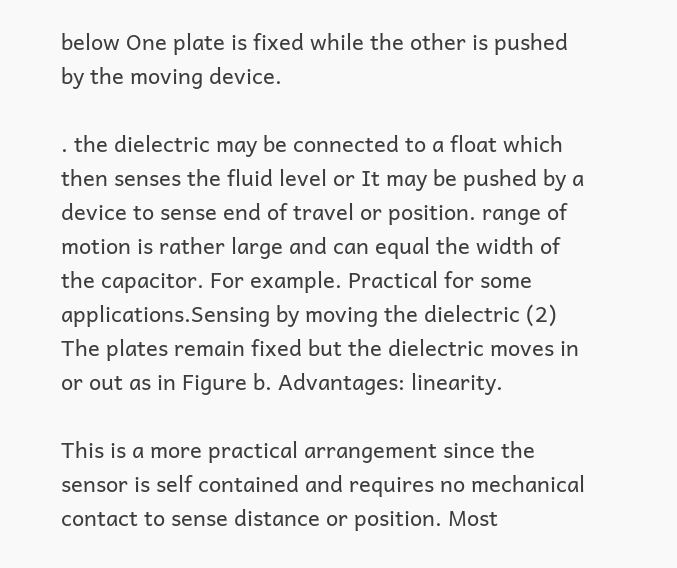below One plate is fixed while the other is pushed by the moving device.

. the dielectric may be connected to a float which then senses the fluid level or It may be pushed by a device to sense end of travel or position. range of motion is rather large and can equal the width of the capacitor. For example. Practical for some applications.Sensing by moving the dielectric (2) The plates remain fixed but the dielectric moves in or out as in Figure b. Advantages: linearity.

This is a more practical arrangement since the sensor is self contained and requires no mechanical contact to sense distance or position. Most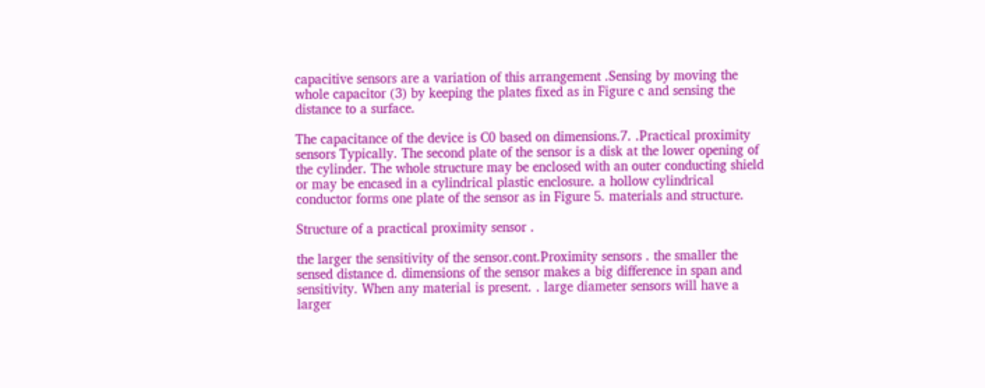capacitive sensors are a variation of this arrangement .Sensing by moving the whole capacitor (3) by keeping the plates fixed as in Figure c and sensing the distance to a surface.

The capacitance of the device is C0 based on dimensions.7. .Practical proximity sensors Typically. The second plate of the sensor is a disk at the lower opening of the cylinder. The whole structure may be enclosed with an outer conducting shield or may be encased in a cylindrical plastic enclosure. a hollow cylindrical conductor forms one plate of the sensor as in Figure 5. materials and structure.

Structure of a practical proximity sensor .

the larger the sensitivity of the sensor.cont.Proximity sensors . the smaller the sensed distance d. dimensions of the sensor makes a big difference in span and sensitivity. When any material is present. . large diameter sensors will have a larger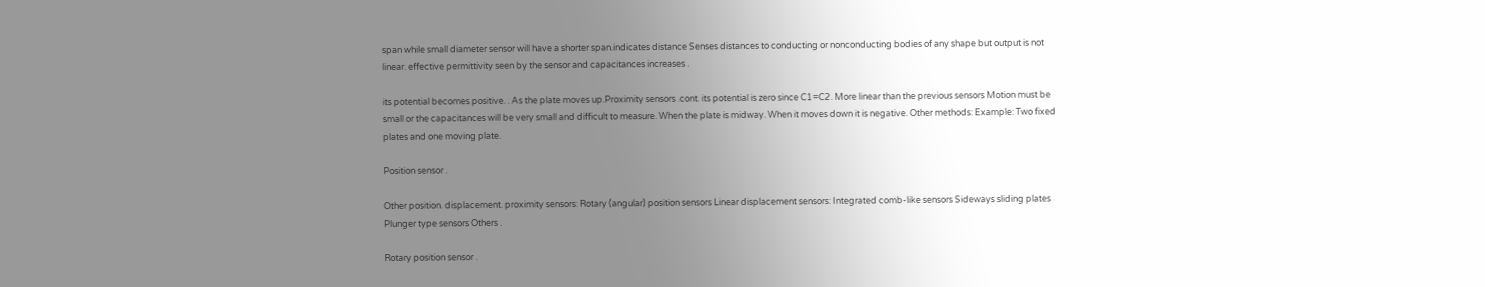span while small diameter sensor will have a shorter span.indicates distance Senses distances to conducting or nonconducting bodies of any shape but output is not linear. effective permittivity seen by the sensor and capacitances increases .

its potential becomes positive. . As the plate moves up.Proximity sensors .cont. its potential is zero since C1=C2. More linear than the previous sensors Motion must be small or the capacitances will be very small and difficult to measure. When the plate is midway. When it moves down it is negative. Other methods: Example: Two fixed plates and one moving plate.

Position sensor .

Other position. displacement. proximity sensors: Rotary (angular) position sensors Linear displacement sensors: Integrated comb-like sensors Sideways sliding plates Plunger type sensors Others .

Rotary position sensor .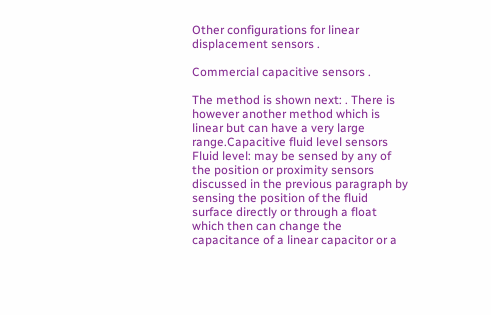Other configurations for linear displacement sensors .

Commercial capacitive sensors .

The method is shown next: . There is however another method which is linear but can have a very large range.Capacitive fluid level sensors Fluid level: may be sensed by any of the position or proximity sensors discussed in the previous paragraph by sensing the position of the fluid surface directly or through a float which then can change the capacitance of a linear capacitor or a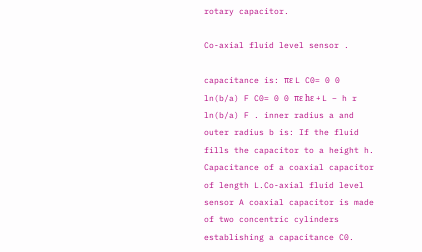rotary capacitor.

Co-axial fluid level sensor .

capacitance is: πε L C0= 0 0 ln(b/a) F C0= 0 0 πε hε + L − h r ln(b/a) F . inner radius a and outer radius b is: If the fluid fills the capacitor to a height h. Capacitance of a coaxial capacitor of length L.Co-axial fluid level sensor A coaxial capacitor is made of two concentric cylinders establishing a capacitance C0.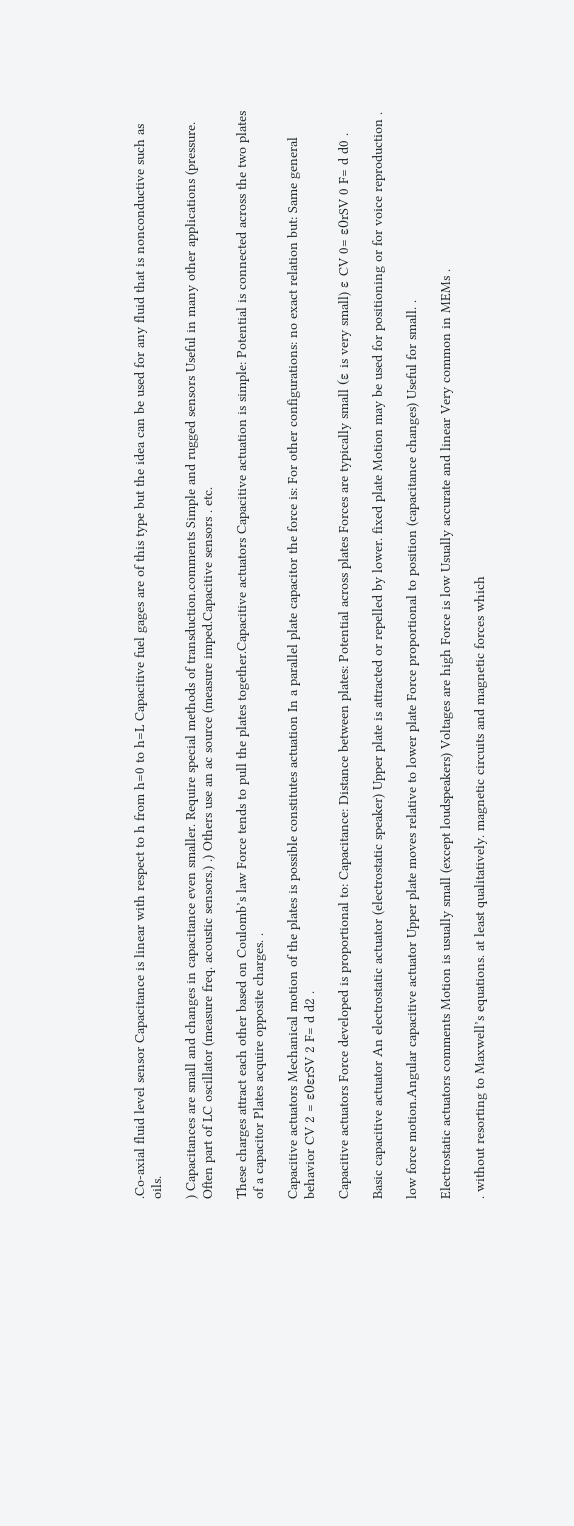.Co-axial fluid level sensor Capacitance is linear with respect to h from h=0 to h=L Capacitive fuel gages are of this type but the idea can be used for any fluid that is nonconductive such as oils.

) Capacitances are small and changes in capacitance even smaller. Require special methods of transduction.comments Simple and rugged sensors Useful in many other applications (pressure. Often part of LC oscillator (measure freq. acoustic sensors.) .) Others use an ac source (measure imped.Capacitive sensors . etc.

These charges attract each other based on Coulomb’s law Force tends to pull the plates together.Capacitive actuators Capacitive actuation is simple: Potential is connected across the two plates of a capacitor Plates acquire opposite charges. .

Capacitive actuators Mechanical motion of the plates is possible constitutes actuation In a parallel plate capacitor the force is: For other configurations: no exact relation but: Same general behavior CV 2 = ε0εrSV 2 F= d d2 .

Capacitive actuators Force developed is proportional to: Capacitance: Distance between plates: Potential across plates Forces are typically small (ε is very small) ε CV 0= ε0rSV 0 F= d d0 .

Basic capacitive actuator An electrostatic actuator (electrostatic speaker) Upper plate is attracted or repelled by lower. fixed plate Motion may be used for positioning or for voice reproduction .

low force motion.Angular capacitive actuator Upper plate moves relative to lower plate Force proportional to position (capacitance changes) Useful for small. .

Electrostatic actuators comments Motion is usually small (except loudspeakers) Voltages are high Force is low Usually accurate and linear Very common in MEMs .

. without resorting to Maxwell’s equations. at least qualitatively. magnetic circuits and magnetic forces which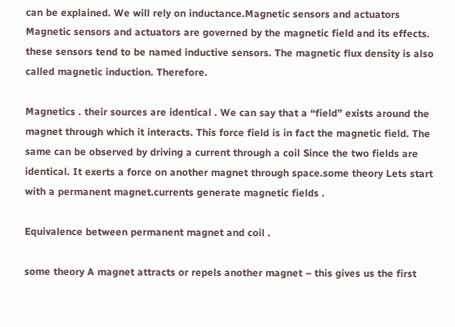can be explained. We will rely on inductance.Magnetic sensors and actuators Magnetic sensors and actuators are governed by the magnetic field and its effects. these sensors tend to be named inductive sensors. The magnetic flux density is also called magnetic induction. Therefore.

Magnetics . their sources are identical . We can say that a “field” exists around the magnet through which it interacts. This force field is in fact the magnetic field. The same can be observed by driving a current through a coil Since the two fields are identical. It exerts a force on another magnet through space.some theory Lets start with a permanent magnet.currents generate magnetic fields .

Equivalence between permanent magnet and coil .

some theory A magnet attracts or repels another magnet – this gives us the first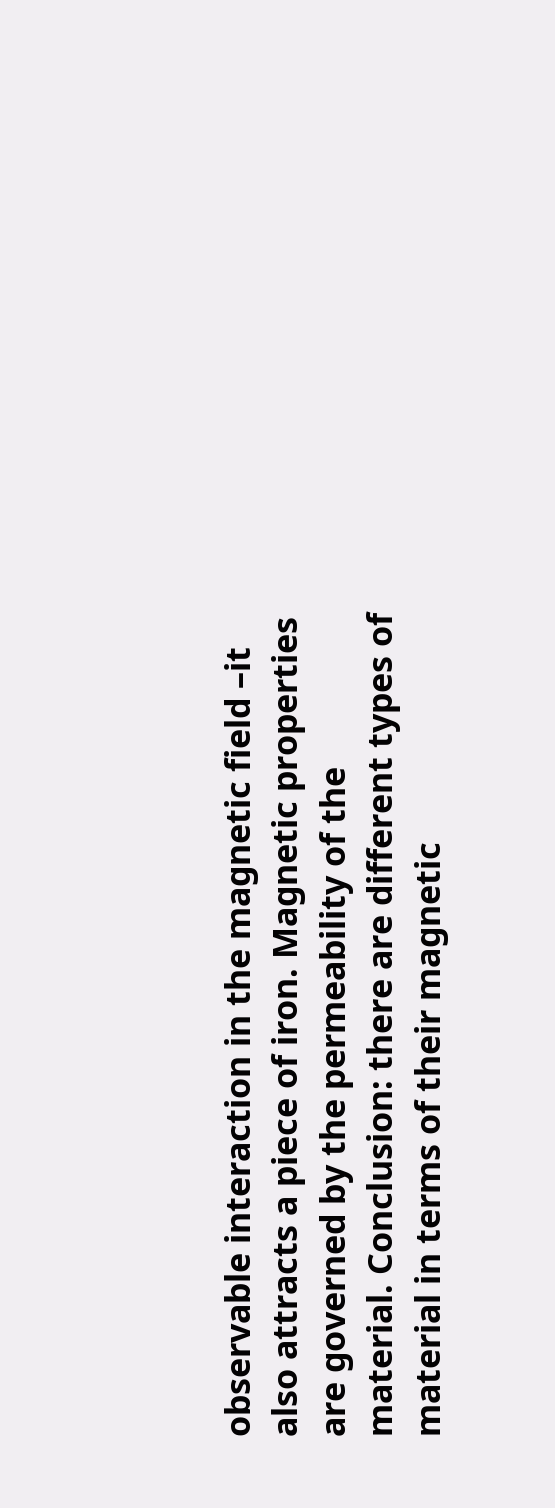observable interaction in the magnetic field –it also attracts a piece of iron. Magnetic properties are governed by the permeability of the material. Conclusion: there are different types of material in terms of their magnetic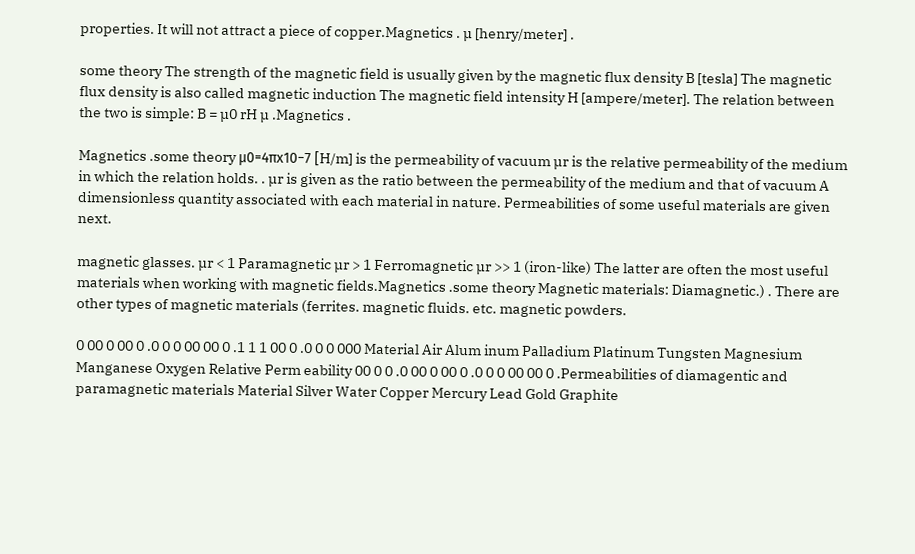properties. It will not attract a piece of copper.Magnetics . µ [henry/meter] .

some theory The strength of the magnetic field is usually given by the magnetic flux density B [tesla] The magnetic flux density is also called magnetic induction The magnetic field intensity H [ampere/meter]. The relation between the two is simple: B = µ0 rH µ .Magnetics .

Magnetics .some theory µ0=4πx10−7 [H/m] is the permeability of vacuum µr is the relative permeability of the medium in which the relation holds. . µr is given as the ratio between the permeability of the medium and that of vacuum A dimensionless quantity associated with each material in nature. Permeabilities of some useful materials are given next.

magnetic glasses. µr < 1 Paramagnetic µr > 1 Ferromagnetic µr >> 1 (iron-like) The latter are often the most useful materials when working with magnetic fields.Magnetics .some theory Magnetic materials: Diamagnetic.) . There are other types of magnetic materials (ferrites. magnetic fluids. etc. magnetic powders.

0 00 0 00 0 .0 0 0 00 00 0 .1 1 1 00 0 .0 0 0 000 Material Air Alum inum Palladium Platinum Tungsten Magnesium Manganese Oxygen Relative Perm eability 00 0 0 .0 00 0 00 0 .0 0 0 00 00 0 .Permeabilities of diamagentic and paramagnetic materials Material Silver Water Copper Mercury Lead Gold Graphite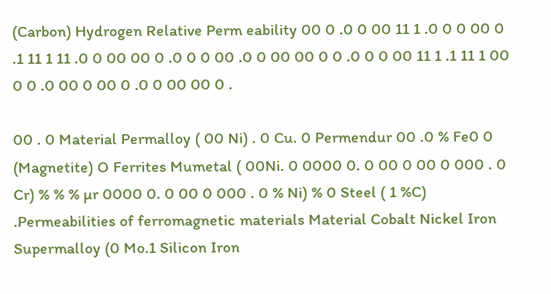(Carbon) Hydrogen Relative Perm eability 00 0 .0 0 00 11 1 .0 0 0 00 0 .1 11 1 11 .0 0 00 00 0 .0 0 0 00 .0 0 00 00 0 0 .0 0 0 00 11 1 .1 11 1 00 0 0 .0 00 0 00 0 .0 0 00 00 0 .

00 . 0 Material Permalloy ( 00 Ni) . 0 Cu. 0 Permendur 00 .0 % Fe0 0 (Magnetite) O Ferrites Mumetal ( 00Ni. 0 0000 0. 0 00 0 00 0 000 . 0 Cr) % % % µr 0000 0. 0 00 0 000 . 0 % Ni) % 0 Steel ( 1 %C) .Permeabilities of ferromagnetic materials Material Cobalt Nickel Iron Supermalloy (0 Mo.1 Silicon Iron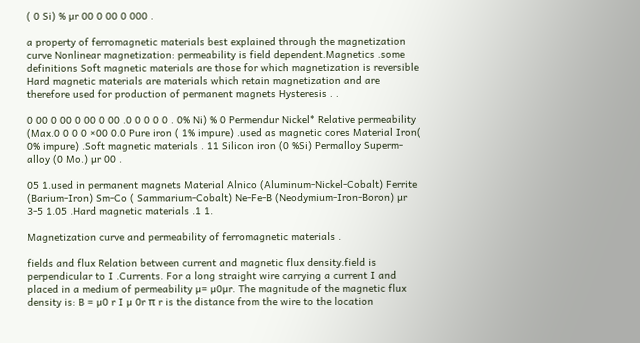( 0 Si) % µr 00 0 00 0 000 .

a property of ferromagnetic materials best explained through the magnetization curve Nonlinear magnetization: permeability is field dependent.Magnetics .some definitions Soft magnetic materials are those for which magnetization is reversible Hard magnetic materials are materials which retain magnetization and are therefore used for production of permanent magnets Hysteresis . .

0 00 0 00 0 00 0 00 .0 0 0 0 0 . 0% Ni) % 0 Permendur Nickel* Relative permeability (Max.0 0 0 0 ×00 0.0 Pure iron ( 1% impure) .used as magnetic cores Material Iron( 0% impure) .Soft magnetic materials . 11 Silicon iron (0 %Si) Permalloy Superm-alloy (0 Mo.) µr 00 .

05 1.used in permanent magnets Material Alnico (Aluminum-Nickel-Cobalt) Ferrite (Barium-Iron) Sm-Co ( Sammarium-Cobalt) Ne-Fe-B (Neodymium-Iron-Boron) µr 3-5 1.05 .Hard magnetic materials .1 1.

Magnetization curve and permeability of ferromagnetic materials .

fields and flux Relation between current and magnetic flux density.field is perpendicular to I .Currents. For a long straight wire carrying a current I and placed in a medium of permeability µ= µ0µr. The magnitude of the magnetic flux density is: B = µ0 r I µ 0r π r is the distance from the wire to the location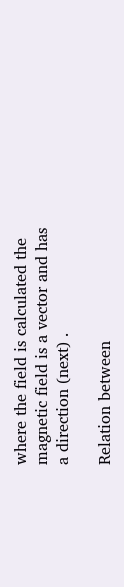where the field is calculated the magnetic field is a vector and has a direction (next) .

Relation between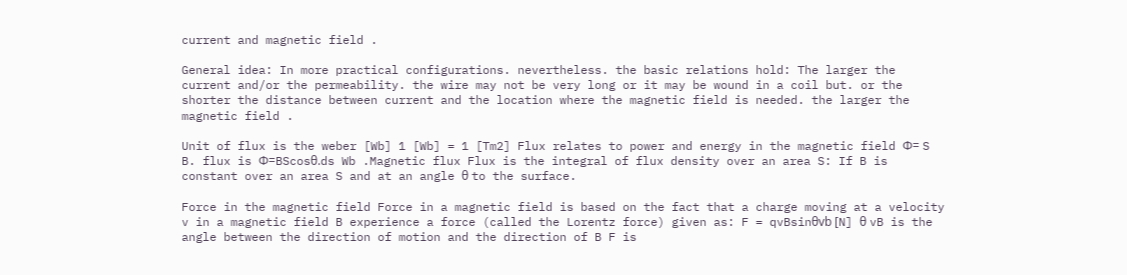current and magnetic field .

General idea: In more practical configurations. nevertheless. the basic relations hold: The larger the current and/or the permeability. the wire may not be very long or it may be wound in a coil but. or the shorter the distance between current and the location where the magnetic field is needed. the larger the magnetic field .

Unit of flux is the weber [Wb] 1 [Wb] = 1 [Tm2] Flux relates to power and energy in the magnetic field Φ= S B. flux is Φ=BScosθ.ds Wb .Magnetic flux Flux is the integral of flux density over an area S: If B is constant over an area S and at an angle θ to the surface.

Force in the magnetic field Force in a magnetic field is based on the fact that a charge moving at a velocity v in a magnetic field B experience a force (called the Lorentz force) given as: F = qvBsinθvb [N] θ vB is the angle between the direction of motion and the direction of B F is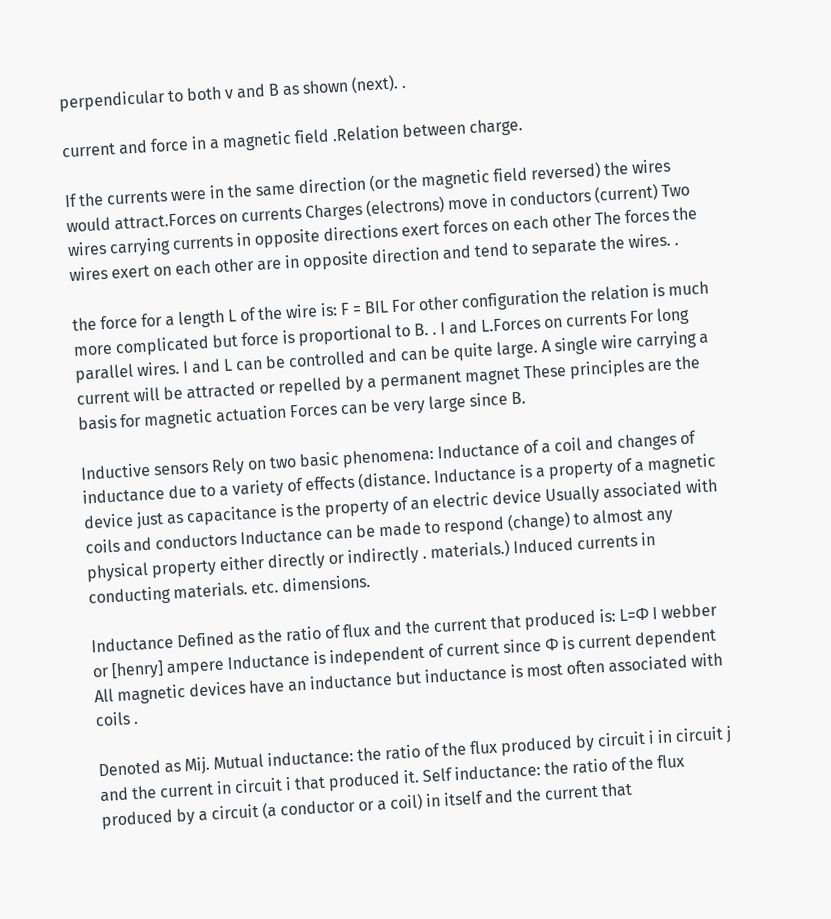perpendicular to both v and B as shown (next). .

current and force in a magnetic field .Relation between charge.

If the currents were in the same direction (or the magnetic field reversed) the wires would attract.Forces on currents Charges (electrons) move in conductors (current) Two wires carrying currents in opposite directions exert forces on each other The forces the wires exert on each other are in opposite direction and tend to separate the wires. .

the force for a length L of the wire is: F = BIL For other configuration the relation is much more complicated but force is proportional to B. . I and L.Forces on currents For long parallel wires. I and L can be controlled and can be quite large. A single wire carrying a current will be attracted or repelled by a permanent magnet These principles are the basis for magnetic actuation Forces can be very large since B.

Inductive sensors Rely on two basic phenomena: Inductance of a coil and changes of inductance due to a variety of effects (distance. Inductance is a property of a magnetic device just as capacitance is the property of an electric device Usually associated with coils and conductors Inductance can be made to respond (change) to almost any physical property either directly or indirectly . materials.) Induced currents in conducting materials. etc. dimensions.

Inductance Defined as the ratio of flux and the current that produced is: L=Φ I webber or [henry] ampere Inductance is independent of current since Φ is current dependent All magnetic devices have an inductance but inductance is most often associated with coils .

Denoted as Mij. Mutual inductance: the ratio of the flux produced by circuit i in circuit j and the current in circuit i that produced it. Self inductance: the ratio of the flux produced by a circuit (a conductor or a coil) in itself and the current that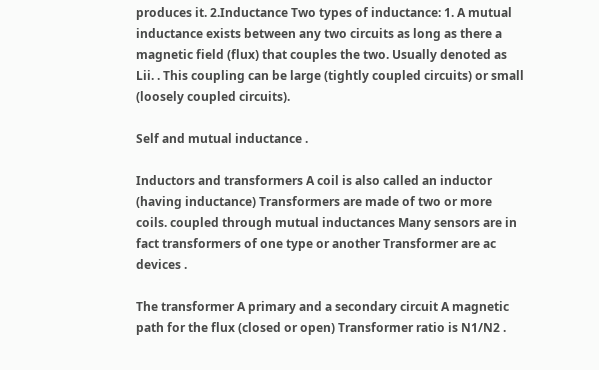produces it. 2.Inductance Two types of inductance: 1. A mutual inductance exists between any two circuits as long as there a magnetic field (flux) that couples the two. Usually denoted as Lii. . This coupling can be large (tightly coupled circuits) or small (loosely coupled circuits).

Self and mutual inductance .

Inductors and transformers A coil is also called an inductor (having inductance) Transformers are made of two or more coils. coupled through mutual inductances Many sensors are in fact transformers of one type or another Transformer are ac devices .

The transformer A primary and a secondary circuit A magnetic path for the flux (closed or open) Transformer ratio is N1/N2 .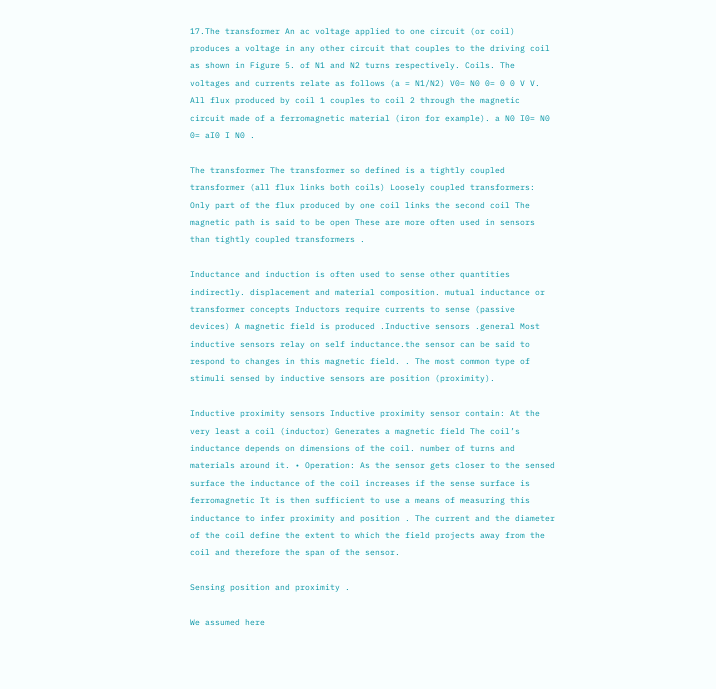17.The transformer An ac voltage applied to one circuit (or coil) produces a voltage in any other circuit that couples to the driving coil as shown in Figure 5. of N1 and N2 turns respectively. Coils. The voltages and currents relate as follows (a = N1/N2) V0= N0 0= 0 0 V V. All flux produced by coil 1 couples to coil 2 through the magnetic circuit made of a ferromagnetic material (iron for example). a N0 I0= N0 0= aI0 I N0 .

The transformer The transformer so defined is a tightly coupled transformer (all flux links both coils) Loosely coupled transformers: Only part of the flux produced by one coil links the second coil The magnetic path is said to be open These are more often used in sensors than tightly coupled transformers .

Inductance and induction is often used to sense other quantities indirectly. displacement and material composition. mutual inductance or transformer concepts Inductors require currents to sense (passive devices) A magnetic field is produced .Inductive sensors .general Most inductive sensors relay on self inductance.the sensor can be said to respond to changes in this magnetic field. . The most common type of stimuli sensed by inductive sensors are position (proximity).

Inductive proximity sensors Inductive proximity sensor contain: At the very least a coil (inductor) Generates a magnetic field The coil’s inductance depends on dimensions of the coil. number of turns and materials around it. • Operation: As the sensor gets closer to the sensed surface the inductance of the coil increases if the sense surface is ferromagnetic It is then sufficient to use a means of measuring this inductance to infer proximity and position . The current and the diameter of the coil define the extent to which the field projects away from the coil and therefore the span of the sensor.

Sensing position and proximity .

We assumed here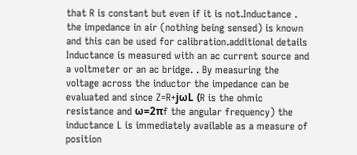that R is constant but even if it is not.Inductance . the impedance in air (nothing being sensed) is known and this can be used for calibration.additional details Inductance is measured with an ac current source and a voltmeter or an ac bridge. . By measuring the voltage across the inductor the impedance can be evaluated and since Z=R+jωL (R is the ohmic resistance and ω=2πf the angular frequency) the inductance L is immediately available as a measure of position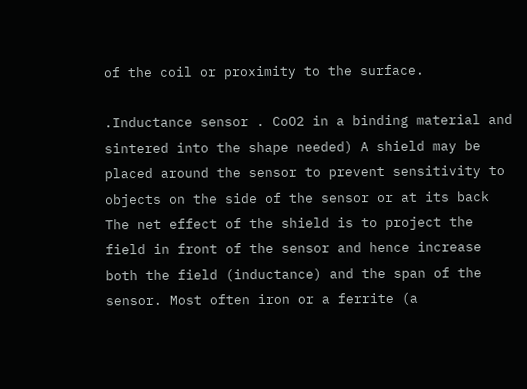of the coil or proximity to the surface.

.Inductance sensor . CoO2 in a binding material and sintered into the shape needed) A shield may be placed around the sensor to prevent sensitivity to objects on the side of the sensor or at its back The net effect of the shield is to project the field in front of the sensor and hence increase both the field (inductance) and the span of the sensor. Most often iron or a ferrite (a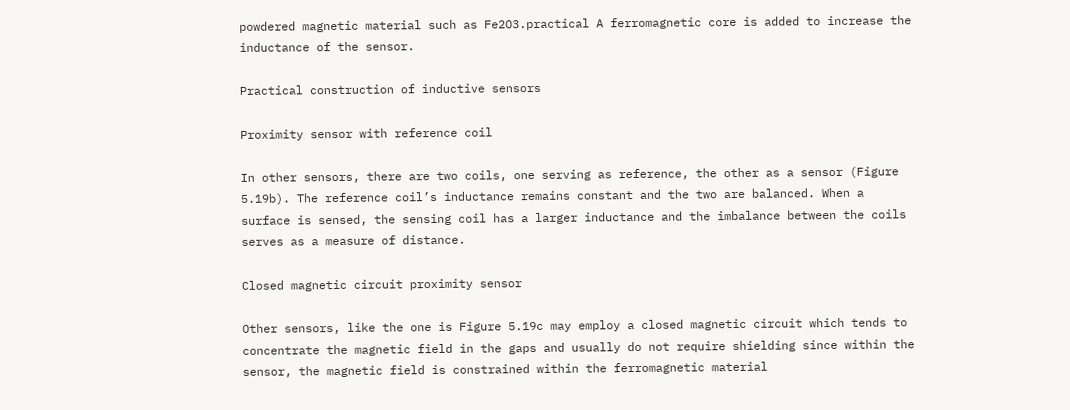powdered magnetic material such as Fe2O3.practical A ferromagnetic core is added to increase the inductance of the sensor.

Practical construction of inductive sensors

Proximity sensor with reference coil

In other sensors, there are two coils, one serving as reference, the other as a sensor (Figure 5.19b). The reference coil’s inductance remains constant and the two are balanced. When a surface is sensed, the sensing coil has a larger inductance and the imbalance between the coils serves as a measure of distance.

Closed magnetic circuit proximity sensor

Other sensors, like the one is Figure 5.19c may employ a closed magnetic circuit which tends to concentrate the magnetic field in the gaps and usually do not require shielding since within the sensor, the magnetic field is constrained within the ferromagnetic material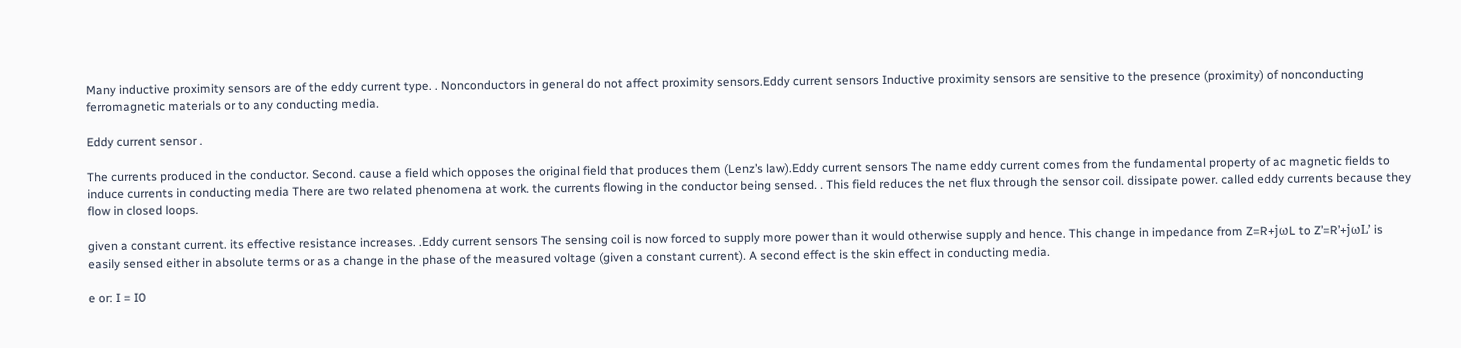Many inductive proximity sensors are of the eddy current type. . Nonconductors in general do not affect proximity sensors.Eddy current sensors Inductive proximity sensors are sensitive to the presence (proximity) of nonconducting ferromagnetic materials or to any conducting media.

Eddy current sensor .

The currents produced in the conductor. Second. cause a field which opposes the original field that produces them (Lenz’s law).Eddy current sensors The name eddy current comes from the fundamental property of ac magnetic fields to induce currents in conducting media There are two related phenomena at work. the currents flowing in the conductor being sensed. . This field reduces the net flux through the sensor coil. dissipate power. called eddy currents because they flow in closed loops.

given a constant current. its effective resistance increases. .Eddy current sensors The sensing coil is now forced to supply more power than it would otherwise supply and hence. This change in impedance from Z=R+jωL to Z’=R’+jωL’ is easily sensed either in absolute terms or as a change in the phase of the measured voltage (given a constant current). A second effect is the skin effect in conducting media.

e or: I = I0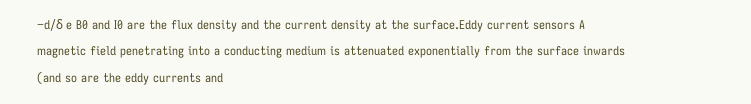−d/δ e B0 and I0 are the flux density and the current density at the surface.Eddy current sensors A magnetic field penetrating into a conducting medium is attenuated exponentially from the surface inwards (and so are the eddy currents and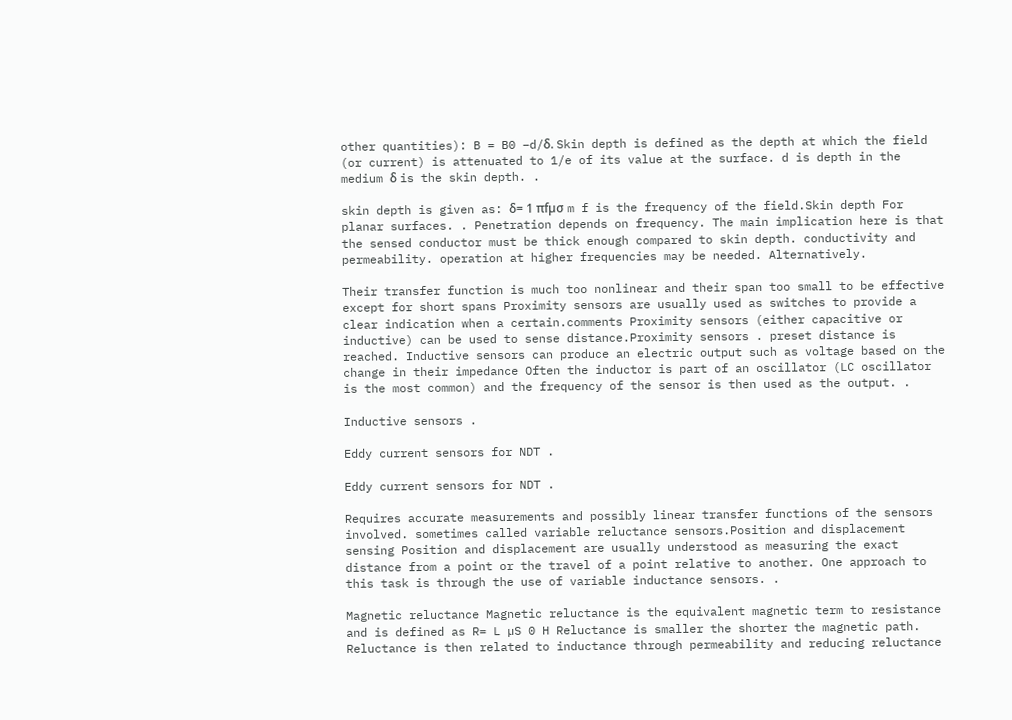other quantities): B = B0 −d/δ. Skin depth is defined as the depth at which the field (or current) is attenuated to 1/e of its value at the surface. d is depth in the medium δ is the skin depth. .

skin depth is given as: δ= 1 πfµσ m f is the frequency of the field.Skin depth For planar surfaces. . Penetration depends on frequency. The main implication here is that the sensed conductor must be thick enough compared to skin depth. conductivity and permeability. operation at higher frequencies may be needed. Alternatively.

Their transfer function is much too nonlinear and their span too small to be effective except for short spans Proximity sensors are usually used as switches to provide a clear indication when a certain.comments Proximity sensors (either capacitive or inductive) can be used to sense distance.Proximity sensors . preset distance is reached. Inductive sensors can produce an electric output such as voltage based on the change in their impedance Often the inductor is part of an oscillator (LC oscillator is the most common) and the frequency of the sensor is then used as the output. .

Inductive sensors .

Eddy current sensors for NDT .

Eddy current sensors for NDT .

Requires accurate measurements and possibly linear transfer functions of the sensors involved. sometimes called variable reluctance sensors.Position and displacement sensing Position and displacement are usually understood as measuring the exact distance from a point or the travel of a point relative to another. One approach to this task is through the use of variable inductance sensors. .

Magnetic reluctance Magnetic reluctance is the equivalent magnetic term to resistance and is defined as R= L µS 0 H Reluctance is smaller the shorter the magnetic path. Reluctance is then related to inductance through permeability and reducing reluctance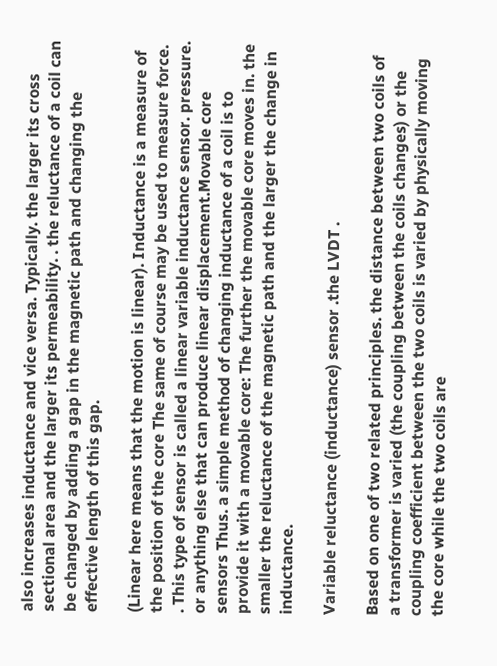also increases inductance and vice versa. Typically. the larger its cross sectional area and the larger its permeability. . the reluctance of a coil can be changed by adding a gap in the magnetic path and changing the effective length of this gap.

(Linear here means that the motion is linear). Inductance is a measure of the position of the core The same of course may be used to measure force. . This type of sensor is called a linear variable inductance sensor. pressure. or anything else that can produce linear displacement.Movable core sensors Thus. a simple method of changing inductance of a coil is to provide it with a movable core: The further the movable core moves in. the smaller the reluctance of the magnetic path and the larger the change in inductance.

Variable reluctance (inductance) sensor .the LVDT .

Based on one of two related principles. the distance between two coils of a transformer is varied (the coupling between the coils changes) or the coupling coefficient between the two coils is varied by physically moving the core while the two coils are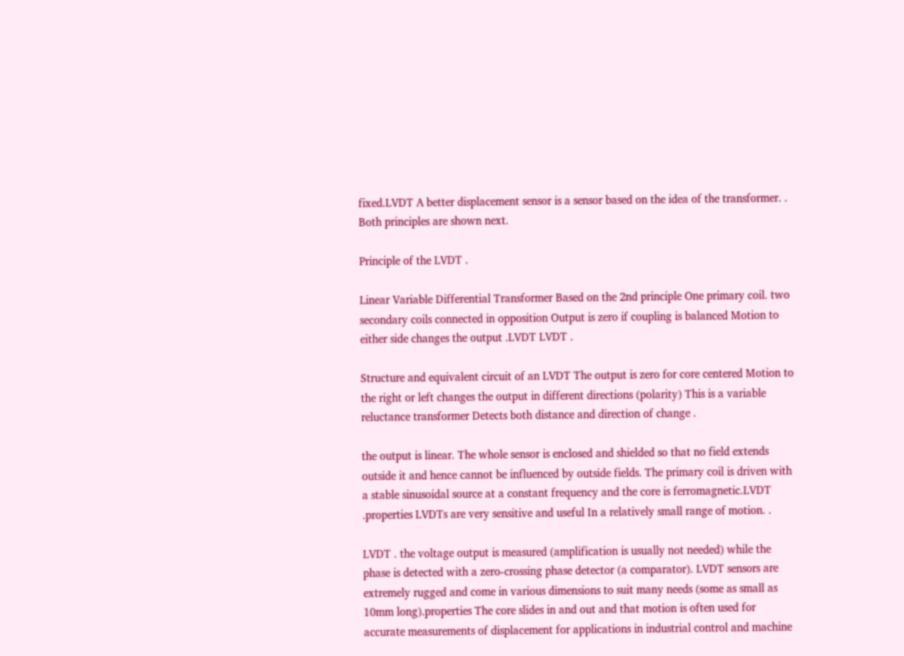fixed.LVDT A better displacement sensor is a sensor based on the idea of the transformer. . Both principles are shown next.

Principle of the LVDT .

Linear Variable Differential Transformer Based on the 2nd principle One primary coil. two secondary coils connected in opposition Output is zero if coupling is balanced Motion to either side changes the output .LVDT LVDT .

Structure and equivalent circuit of an LVDT The output is zero for core centered Motion to the right or left changes the output in different directions (polarity) This is a variable reluctance transformer Detects both distance and direction of change .

the output is linear. The whole sensor is enclosed and shielded so that no field extends outside it and hence cannot be influenced by outside fields. The primary coil is driven with a stable sinusoidal source at a constant frequency and the core is ferromagnetic.LVDT .properties LVDTs are very sensitive and useful In a relatively small range of motion. .

LVDT . the voltage output is measured (amplification is usually not needed) while the phase is detected with a zero-crossing phase detector (a comparator). LVDT sensors are extremely rugged and come in various dimensions to suit many needs (some as small as 10mm long).properties The core slides in and out and that motion is often used for accurate measurements of displacement for applications in industrial control and machine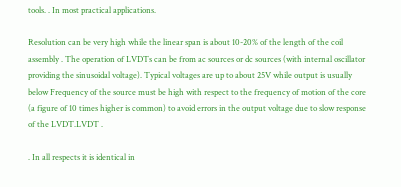tools. . In most practical applications.

Resolution can be very high while the linear span is about 10-20% of the length of the coil assembly . The operation of LVDTs can be from ac sources or dc sources (with internal oscillator providing the sinusoidal voltage). Typical voltages are up to about 25V while output is usually below Frequency of the source must be high with respect to the frequency of motion of the core (a figure of 10 times higher is common) to avoid errors in the output voltage due to slow response of the LVDT.LVDT .

. In all respects it is identical in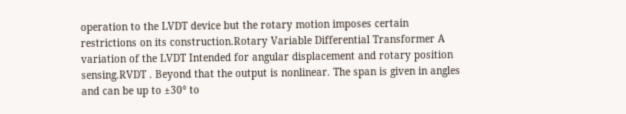operation to the LVDT device but the rotary motion imposes certain restrictions on its construction.Rotary Variable Differential Transformer A variation of the LVDT Intended for angular displacement and rotary position sensing.RVDT . Beyond that the output is nonlinear. The span is given in angles and can be up to ±30° to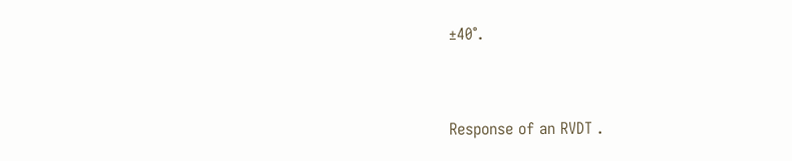±40°.


Response of an RVDT .